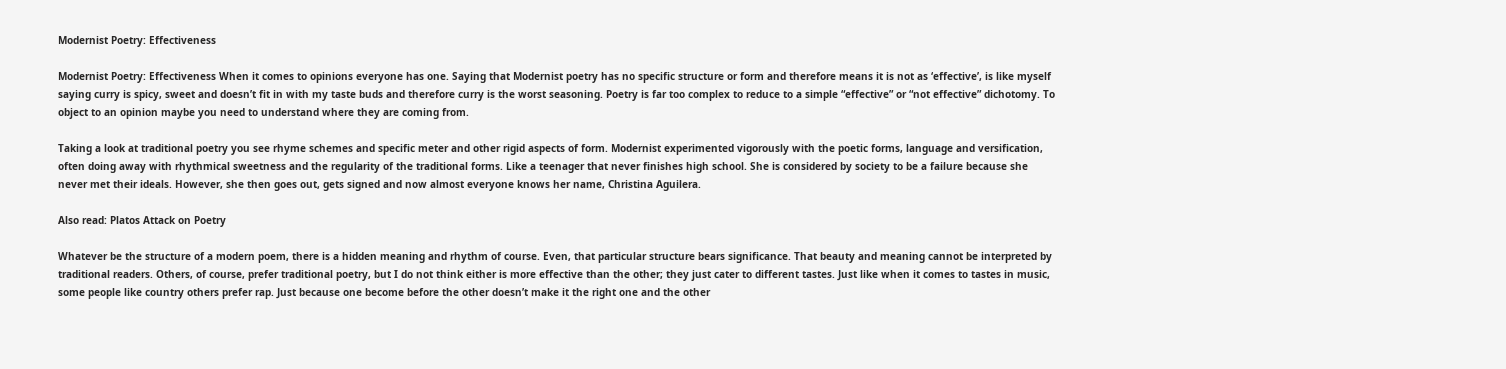Modernist Poetry: Effectiveness

Modernist Poetry: Effectiveness When it comes to opinions everyone has one. Saying that Modernist poetry has no specific structure or form and therefore means it is not as ‘effective’, is like myself saying curry is spicy, sweet and doesn’t fit in with my taste buds and therefore curry is the worst seasoning. Poetry is far too complex to reduce to a simple “effective” or “not effective” dichotomy. To object to an opinion maybe you need to understand where they are coming from.

Taking a look at traditional poetry you see rhyme schemes and specific meter and other rigid aspects of form. Modernist experimented vigorously with the poetic forms, language and versification, often doing away with rhythmical sweetness and the regularity of the traditional forms. Like a teenager that never finishes high school. She is considered by society to be a failure because she never met their ideals. However, she then goes out, gets signed and now almost everyone knows her name, Christina Aguilera.

Also read: Platos Attack on Poetry

Whatever be the structure of a modern poem, there is a hidden meaning and rhythm of course. Even, that particular structure bears significance. That beauty and meaning cannot be interpreted by traditional readers. Others, of course, prefer traditional poetry, but I do not think either is more effective than the other; they just cater to different tastes. Just like when it comes to tastes in music, some people like country others prefer rap. Just because one become before the other doesn’t make it the right one and the other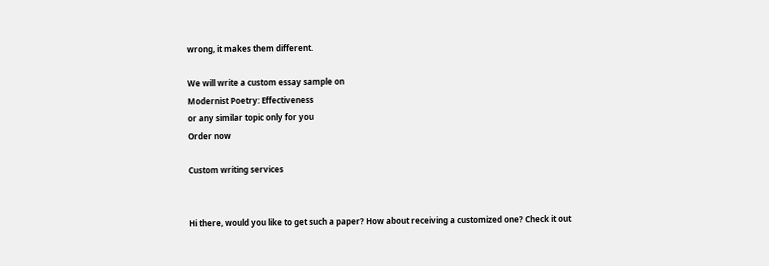wrong, it makes them different.

We will write a custom essay sample on
Modernist Poetry: Effectiveness
or any similar topic only for you
Order now

Custom writing services


Hi there, would you like to get such a paper? How about receiving a customized one? Check it out